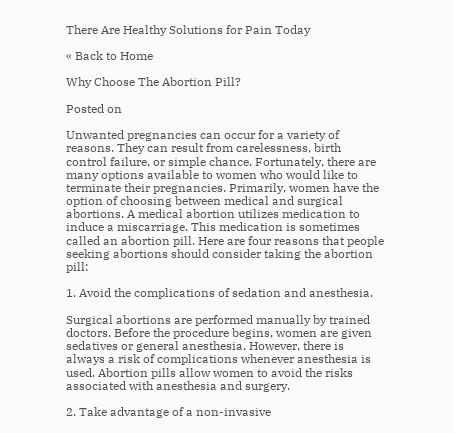There Are Healthy Solutions for Pain Today

« Back to Home

Why Choose The Abortion Pill?

Posted on

Unwanted pregnancies can occur for a variety of reasons. They can result from carelessness, birth control failure, or simple chance. Fortunately, there are many options available to women who would like to terminate their pregnancies. Primarily, women have the option of choosing between medical and surgical abortions. A medical abortion utilizes medication to induce a miscarriage. This medication is sometimes called an abortion pill. Here are four reasons that people seeking abortions should consider taking the abortion pill:

1. Avoid the complications of sedation and anesthesia.

Surgical abortions are performed manually by trained doctors. Before the procedure begins, women are given sedatives or general anesthesia. However, there is always a risk of complications whenever anesthesia is used. Abortion pills allow women to avoid the risks associated with anesthesia and surgery.

2. Take advantage of a non-invasive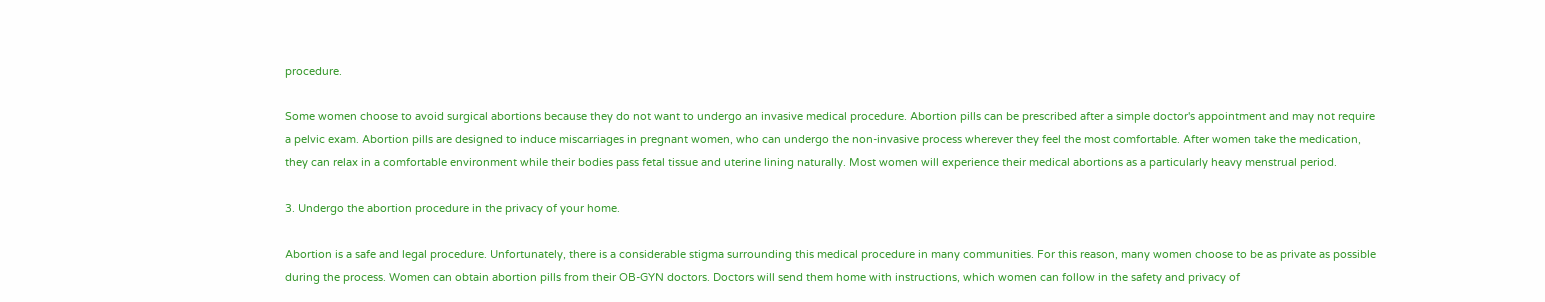procedure.

Some women choose to avoid surgical abortions because they do not want to undergo an invasive medical procedure. Abortion pills can be prescribed after a simple doctor's appointment and may not require a pelvic exam. Abortion pills are designed to induce miscarriages in pregnant women, who can undergo the non-invasive process wherever they feel the most comfortable. After women take the medication, they can relax in a comfortable environment while their bodies pass fetal tissue and uterine lining naturally. Most women will experience their medical abortions as a particularly heavy menstrual period.

3. Undergo the abortion procedure in the privacy of your home.

Abortion is a safe and legal procedure. Unfortunately, there is a considerable stigma surrounding this medical procedure in many communities. For this reason, many women choose to be as private as possible during the process. Women can obtain abortion pills from their OB-GYN doctors. Doctors will send them home with instructions, which women can follow in the safety and privacy of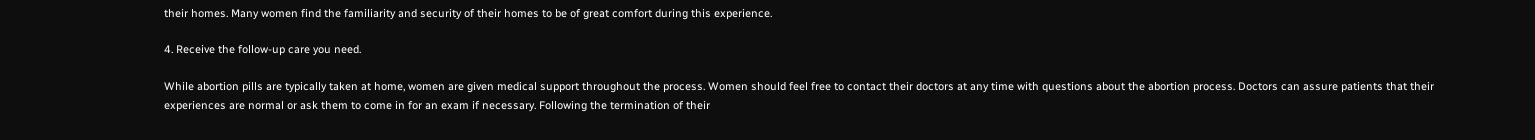their homes. Many women find the familiarity and security of their homes to be of great comfort during this experience.

4. Receive the follow-up care you need.

While abortion pills are typically taken at home, women are given medical support throughout the process. Women should feel free to contact their doctors at any time with questions about the abortion process. Doctors can assure patients that their experiences are normal or ask them to come in for an exam if necessary. Following the termination of their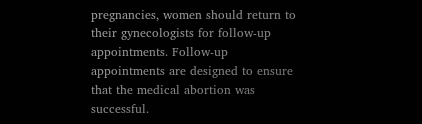pregnancies, women should return to their gynecologists for follow-up appointments. Follow-up appointments are designed to ensure that the medical abortion was successful.